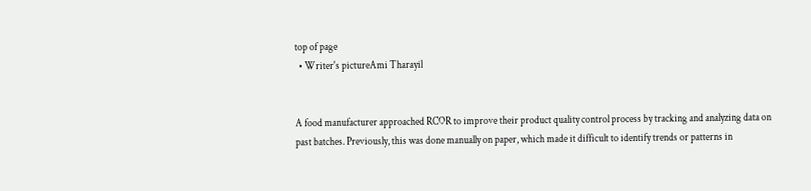top of page
  • Writer's pictureAmi Tharayil


A food manufacturer approached RCOR to improve their product quality control process by tracking and analyzing data on past batches. Previously, this was done manually on paper, which made it difficult to identify trends or patterns in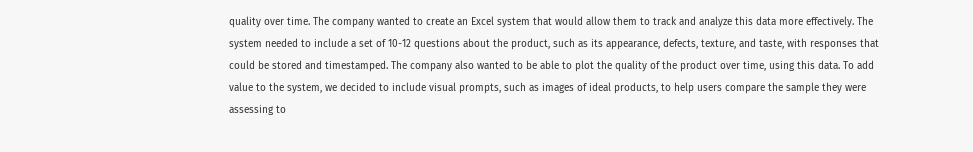quality over time. The company wanted to create an Excel system that would allow them to track and analyze this data more effectively. The system needed to include a set of 10-12 questions about the product, such as its appearance, defects, texture, and taste, with responses that could be stored and timestamped. The company also wanted to be able to plot the quality of the product over time, using this data. To add value to the system, we decided to include visual prompts, such as images of ideal products, to help users compare the sample they were assessing to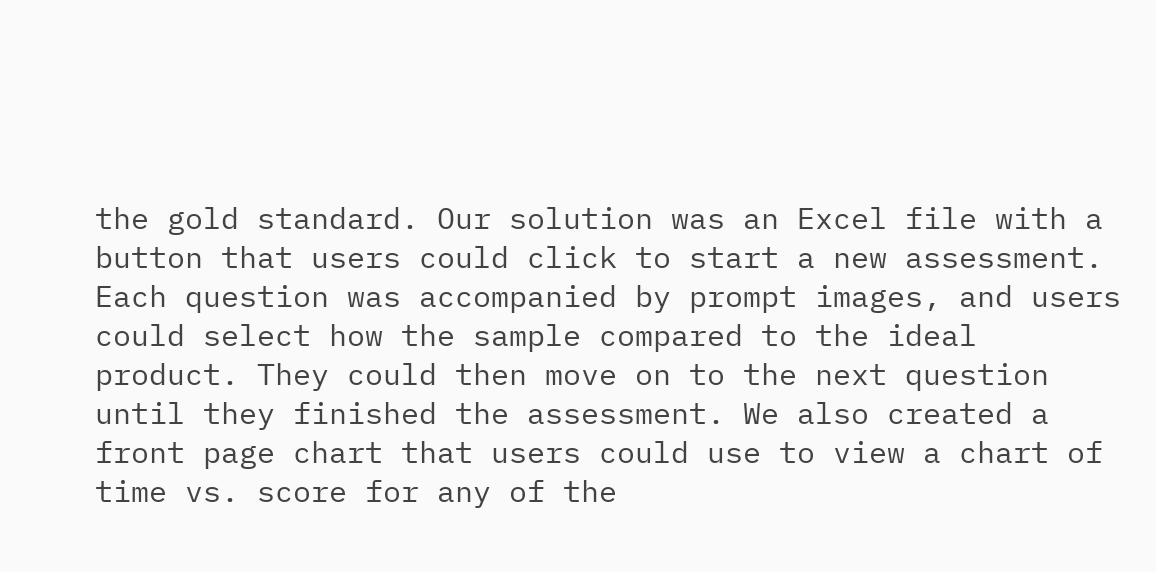the gold standard. Our solution was an Excel file with a button that users could click to start a new assessment. Each question was accompanied by prompt images, and users could select how the sample compared to the ideal product. They could then move on to the next question until they finished the assessment. We also created a front page chart that users could use to view a chart of time vs. score for any of the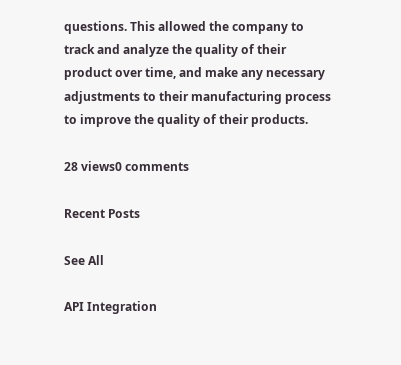questions. This allowed the company to track and analyze the quality of their product over time, and make any necessary adjustments to their manufacturing process to improve the quality of their products.

28 views0 comments

Recent Posts

See All

API Integration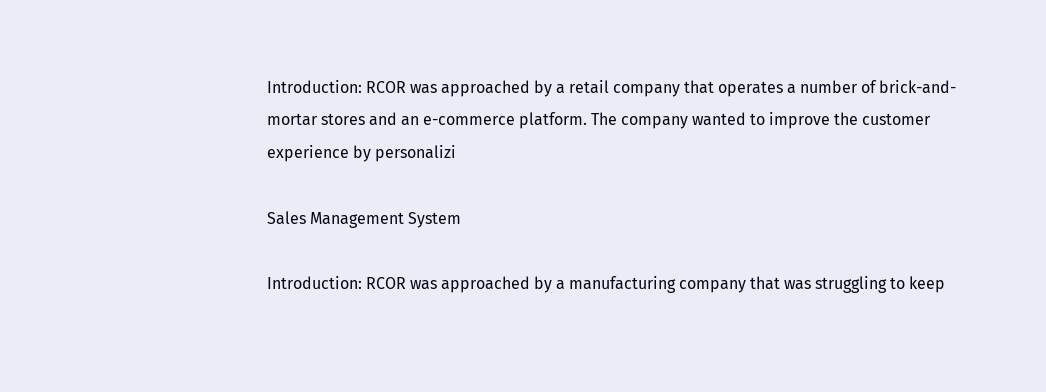Introduction: RCOR was approached by a retail company that operates a number of brick-and-mortar stores and an e-commerce platform. The company wanted to improve the customer experience by personalizi

Sales Management System

Introduction: RCOR was approached by a manufacturing company that was struggling to keep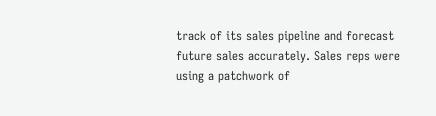track of its sales pipeline and forecast future sales accurately. Sales reps were using a patchwork of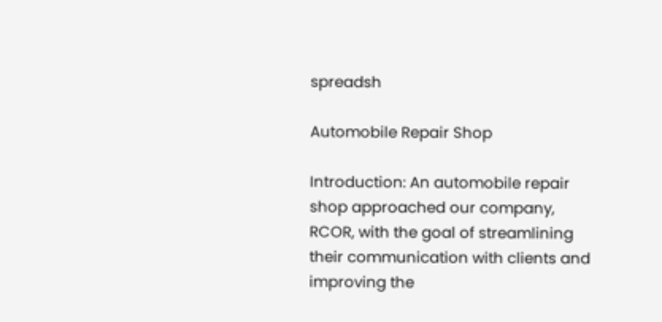spreadsh

Automobile Repair Shop

Introduction: An automobile repair shop approached our company, RCOR, with the goal of streamlining their communication with clients and improving the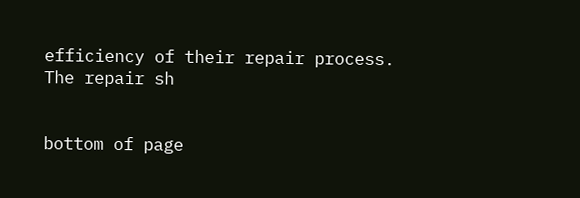efficiency of their repair process. The repair sh


bottom of page